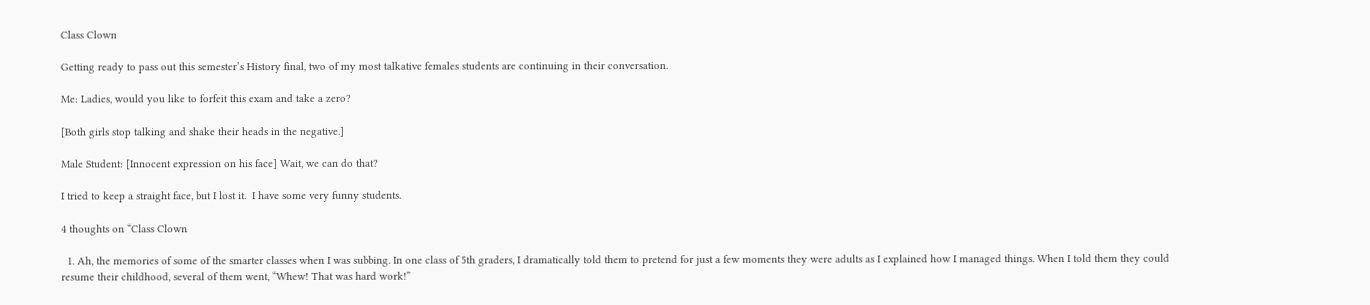Class Clown

Getting ready to pass out this semester’s History final, two of my most talkative females students are continuing in their conversation.

Me: Ladies, would you like to forfeit this exam and take a zero?

[Both girls stop talking and shake their heads in the negative.]

Male Student: [Innocent expression on his face] Wait, we can do that?

I tried to keep a straight face, but I lost it.  I have some very funny students.

4 thoughts on “Class Clown

  1. Ah, the memories of some of the smarter classes when I was subbing. In one class of 5th graders, I dramatically told them to pretend for just a few moments they were adults as I explained how I managed things. When I told them they could resume their childhood, several of them went, “Whew! That was hard work!”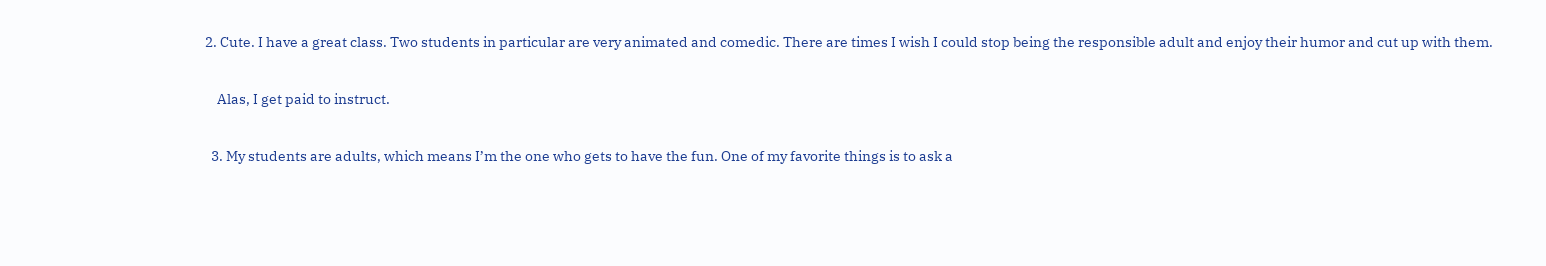2. Cute. I have a great class. Two students in particular are very animated and comedic. There are times I wish I could stop being the responsible adult and enjoy their humor and cut up with them.

    Alas, I get paid to instruct.

  3. My students are adults, which means I’m the one who gets to have the fun. One of my favorite things is to ask a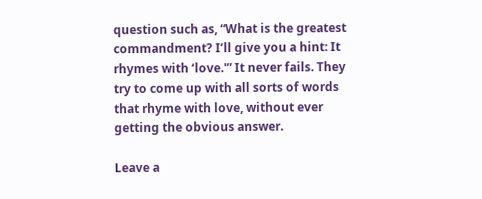question such as, “What is the greatest commandment? I’ll give you a hint: It rhymes with ‘love.'” It never fails. They try to come up with all sorts of words that rhyme with love, without ever getting the obvious answer.

Leave a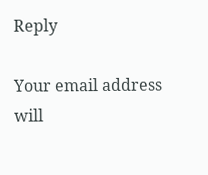Reply

Your email address will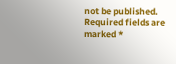not be published. Required fields are marked *